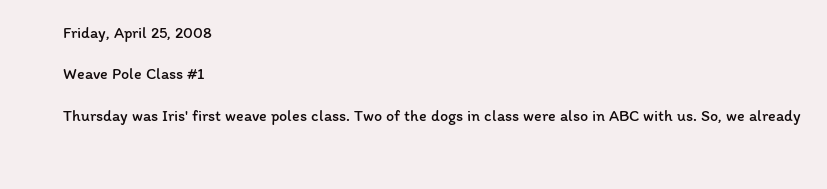Friday, April 25, 2008

Weave Pole Class #1

Thursday was Iris' first weave poles class. Two of the dogs in class were also in ABC with us. So, we already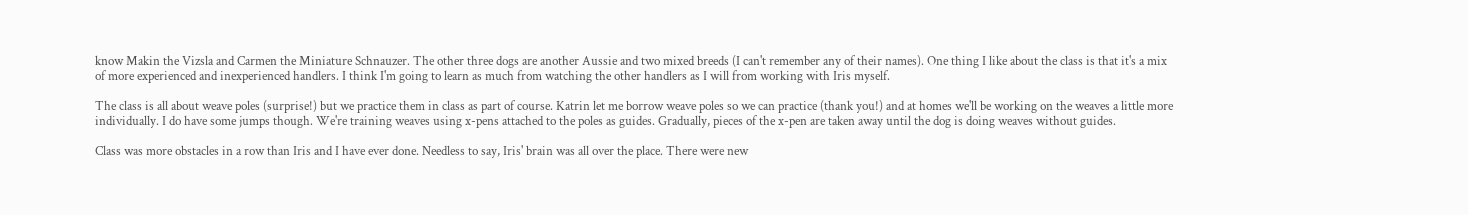know Makin the Vizsla and Carmen the Miniature Schnauzer. The other three dogs are another Aussie and two mixed breeds (I can't remember any of their names). One thing I like about the class is that it's a mix of more experienced and inexperienced handlers. I think I'm going to learn as much from watching the other handlers as I will from working with Iris myself.

The class is all about weave poles (surprise!) but we practice them in class as part of course. Katrin let me borrow weave poles so we can practice (thank you!) and at homes we'll be working on the weaves a little more individually. I do have some jumps though. We're training weaves using x-pens attached to the poles as guides. Gradually, pieces of the x-pen are taken away until the dog is doing weaves without guides.

Class was more obstacles in a row than Iris and I have ever done. Needless to say, Iris' brain was all over the place. There were new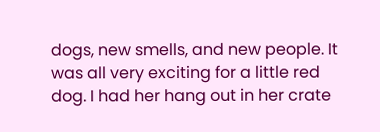dogs, new smells, and new people. It was all very exciting for a little red dog. I had her hang out in her crate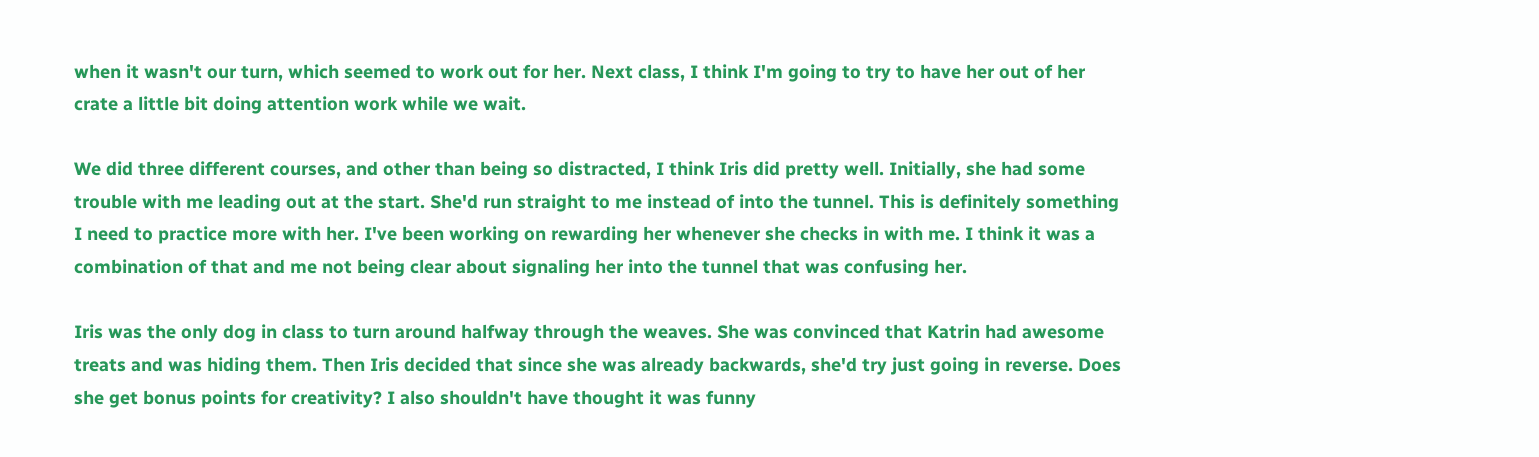when it wasn't our turn, which seemed to work out for her. Next class, I think I'm going to try to have her out of her crate a little bit doing attention work while we wait.

We did three different courses, and other than being so distracted, I think Iris did pretty well. Initially, she had some trouble with me leading out at the start. She'd run straight to me instead of into the tunnel. This is definitely something I need to practice more with her. I've been working on rewarding her whenever she checks in with me. I think it was a combination of that and me not being clear about signaling her into the tunnel that was confusing her.

Iris was the only dog in class to turn around halfway through the weaves. She was convinced that Katrin had awesome treats and was hiding them. Then Iris decided that since she was already backwards, she'd try just going in reverse. Does she get bonus points for creativity? I also shouldn't have thought it was funny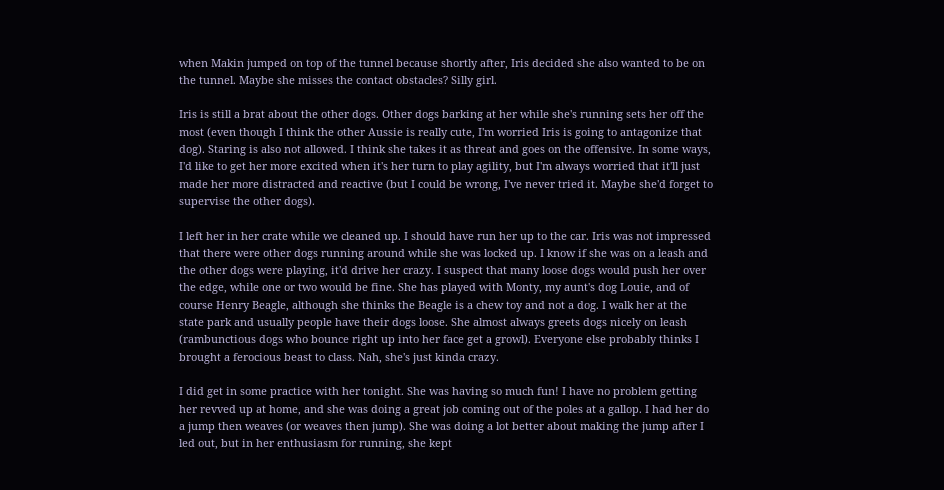when Makin jumped on top of the tunnel because shortly after, Iris decided she also wanted to be on the tunnel. Maybe she misses the contact obstacles? Silly girl.

Iris is still a brat about the other dogs. Other dogs barking at her while she's running sets her off the most (even though I think the other Aussie is really cute, I'm worried Iris is going to antagonize that dog). Staring is also not allowed. I think she takes it as threat and goes on the offensive. In some ways, I'd like to get her more excited when it's her turn to play agility, but I'm always worried that it'll just made her more distracted and reactive (but I could be wrong, I've never tried it. Maybe she'd forget to supervise the other dogs).

I left her in her crate while we cleaned up. I should have run her up to the car. Iris was not impressed that there were other dogs running around while she was locked up. I know if she was on a leash and the other dogs were playing, it'd drive her crazy. I suspect that many loose dogs would push her over the edge, while one or two would be fine. She has played with Monty, my aunt's dog Louie, and of course Henry Beagle, although she thinks the Beagle is a chew toy and not a dog. I walk her at the state park and usually people have their dogs loose. She almost always greets dogs nicely on leash (rambunctious dogs who bounce right up into her face get a growl). Everyone else probably thinks I brought a ferocious beast to class. Nah, she's just kinda crazy.

I did get in some practice with her tonight. She was having so much fun! I have no problem getting her revved up at home, and she was doing a great job coming out of the poles at a gallop. I had her do a jump then weaves (or weaves then jump). She was doing a lot better about making the jump after I led out, but in her enthusiasm for running, she kept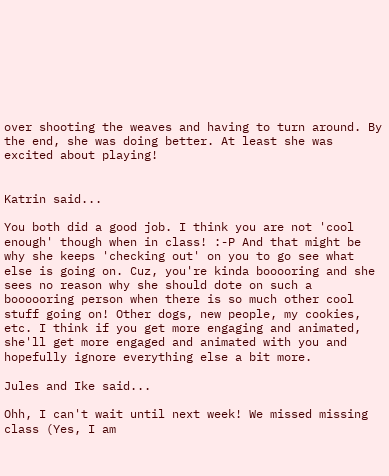over shooting the weaves and having to turn around. By the end, she was doing better. At least she was excited about playing!


Katrin said...

You both did a good job. I think you are not 'cool enough' though when in class! :-P And that might be why she keeps 'checking out' on you to go see what else is going on. Cuz, you're kinda booooring and she sees no reason why she should dote on such a boooooring person when there is so much other cool stuff going on! Other dogs, new people, my cookies, etc. I think if you get more engaging and animated, she'll get more engaged and animated with you and hopefully ignore everything else a bit more.

Jules and Ike said...

Ohh, I can't wait until next week! We missed missing class (Yes, I am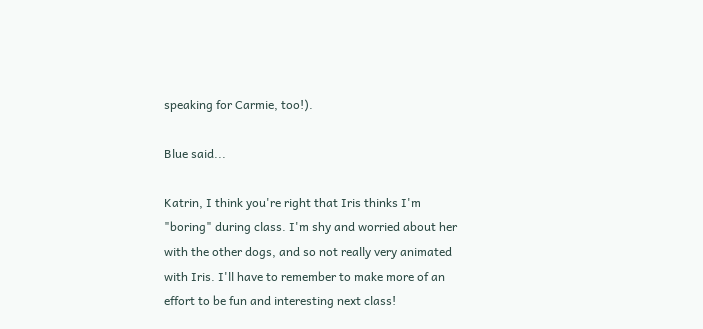speaking for Carmie, too!).

Blue said...

Katrin, I think you're right that Iris thinks I'm "boring" during class. I'm shy and worried about her with the other dogs, and so not really very animated with Iris. I'll have to remember to make more of an effort to be fun and interesting next class!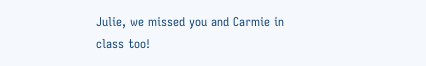Julie, we missed you and Carmie in class too!